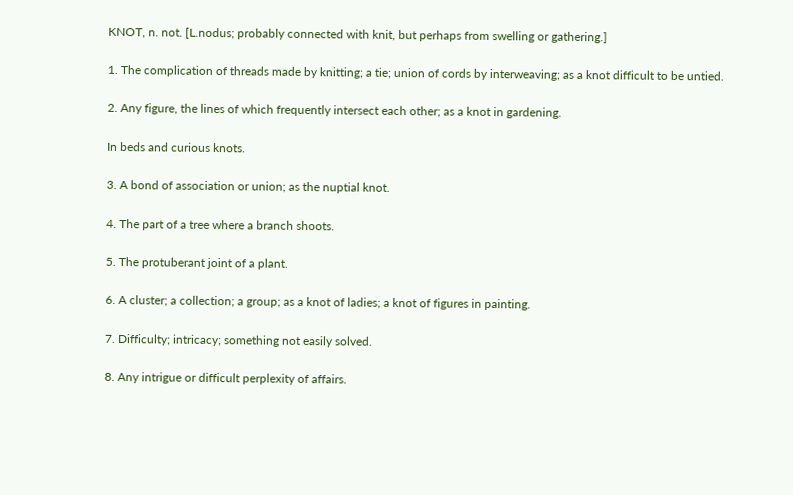KNOT, n. not. [L.nodus; probably connected with knit, but perhaps from swelling or gathering.]

1. The complication of threads made by knitting; a tie; union of cords by interweaving; as a knot difficult to be untied.

2. Any figure, the lines of which frequently intersect each other; as a knot in gardening.

In beds and curious knots.

3. A bond of association or union; as the nuptial knot.

4. The part of a tree where a branch shoots.

5. The protuberant joint of a plant.

6. A cluster; a collection; a group; as a knot of ladies; a knot of figures in painting.

7. Difficulty; intricacy; something not easily solved.

8. Any intrigue or difficult perplexity of affairs.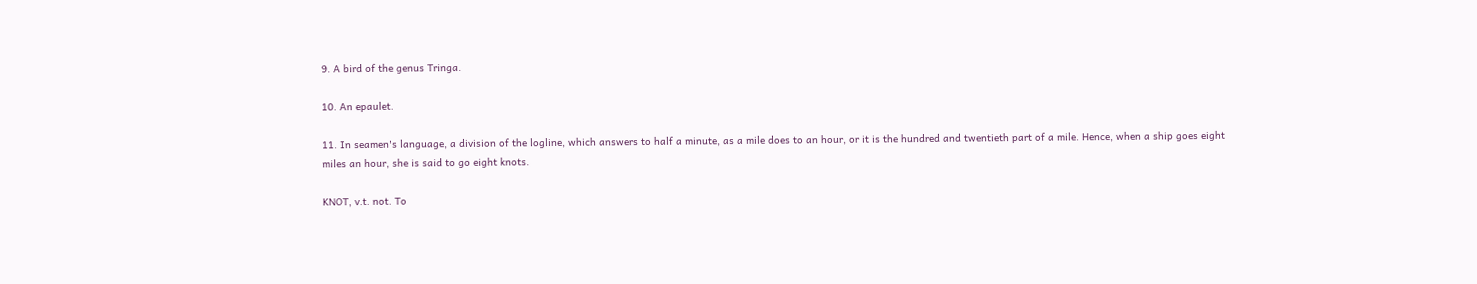9. A bird of the genus Tringa.

10. An epaulet.

11. In seamen's language, a division of the logline, which answers to half a minute, as a mile does to an hour, or it is the hundred and twentieth part of a mile. Hence, when a ship goes eight miles an hour, she is said to go eight knots.

KNOT, v.t. not. To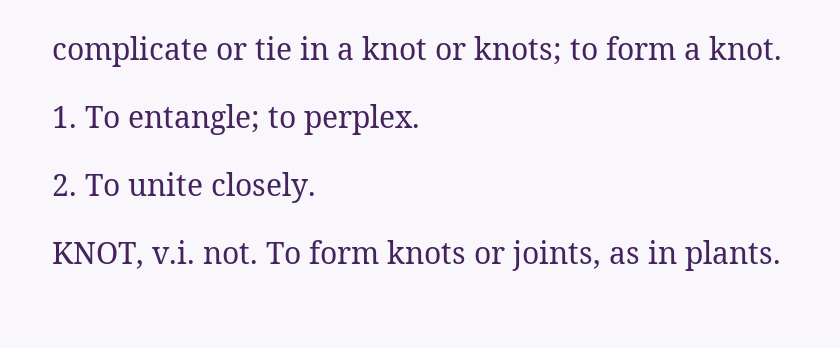complicate or tie in a knot or knots; to form a knot.

1. To entangle; to perplex.

2. To unite closely.

KNOT, v.i. not. To form knots or joints, as in plants.